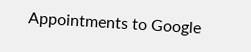Appointments to Google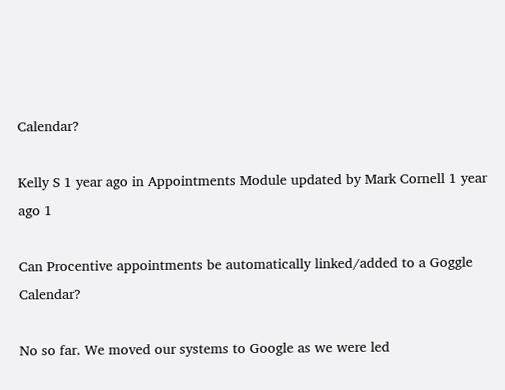Calendar?

Kelly S 1 year ago in Appointments Module updated by Mark Cornell 1 year ago 1

Can Procentive appointments be automatically linked/added to a Goggle Calendar?

No so far. We moved our systems to Google as we were led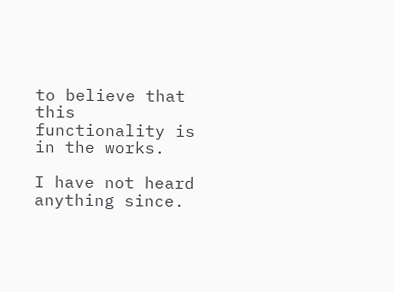to believe that this functionality is in the works.

I have not heard anything since.